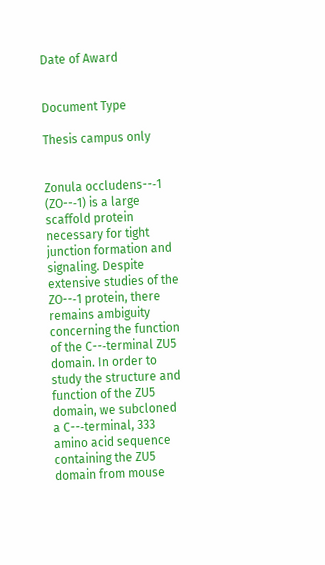Date of Award


Document Type

Thesis campus only


Zonula occludens--‐1 (ZO--‐1) is a large scaffold protein necessary for tight junction formation and signaling. Despite extensive studies of the ZO--‐1 protein, there remains ambiguity concerning the function of the C--‐terminal ZU5 domain. In order to study the structure and function of the ZU5 domain, we subcloned a C--‐terminal, 333 amino acid sequence containing the ZU5 domain from mouse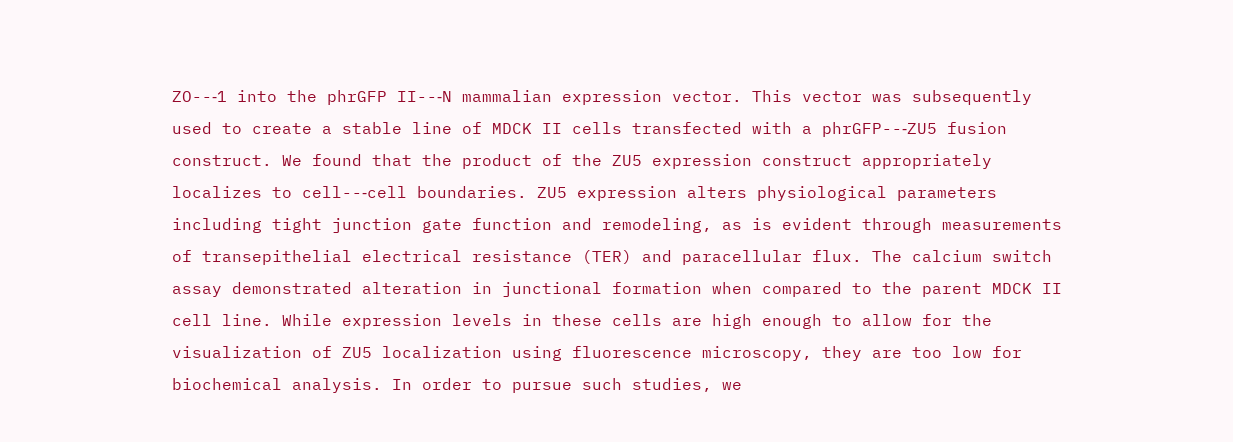ZO--‐1 into the phrGFP II--‐N mammalian expression vector. This vector was subsequently used to create a stable line of MDCK II cells transfected with a phrGFP--‐ZU5 fusion construct. We found that the product of the ZU5 expression construct appropriately localizes to cell--‐cell boundaries. ZU5 expression alters physiological parameters including tight junction gate function and remodeling, as is evident through measurements of transepithelial electrical resistance (TER) and paracellular flux. The calcium switch assay demonstrated alteration in junctional formation when compared to the parent MDCK II cell line. While expression levels in these cells are high enough to allow for the visualization of ZU5 localization using fluorescence microscopy, they are too low for biochemical analysis. In order to pursue such studies, we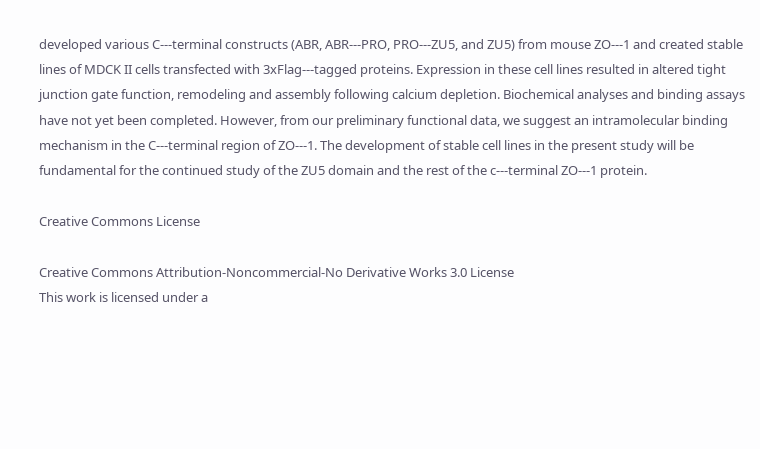developed various C--‐terminal constructs (ABR, ABR--‐PRO, PRO--‐ZU5, and ZU5) from mouse ZO--‐1 and created stable lines of MDCK II cells transfected with 3xFlag--‐tagged proteins. Expression in these cell lines resulted in altered tight junction gate function, remodeling and assembly following calcium depletion. Biochemical analyses and binding assays have not yet been completed. However, from our preliminary functional data, we suggest an intramolecular binding mechanism in the C--‐terminal region of ZO--‐1. The development of stable cell lines in the present study will be fundamental for the continued study of the ZU5 domain and the rest of the c--‐terminal ZO--‐1 protein.

Creative Commons License

Creative Commons Attribution-Noncommercial-No Derivative Works 3.0 License
This work is licensed under a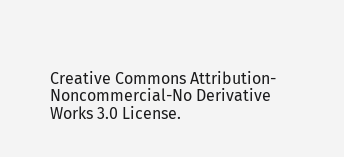Creative Commons Attribution-Noncommercial-No Derivative Works 3.0 License.